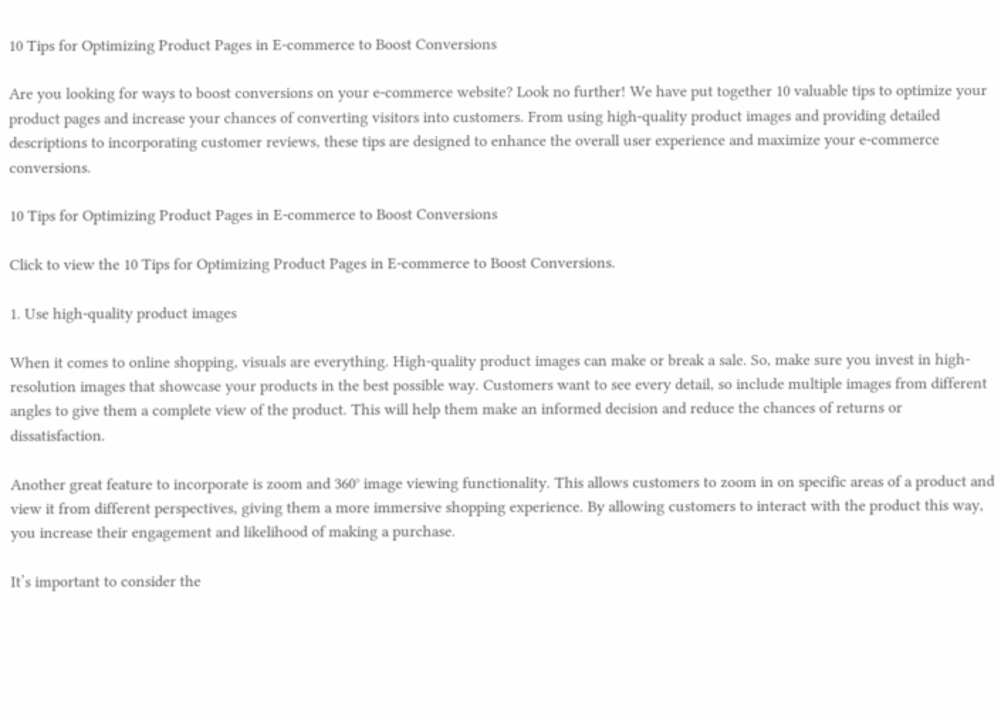10 Tips for Optimizing Product Pages in E-commerce to Boost Conversions

Are you looking for ways to boost conversions on your e-commerce website? Look no further! We have put together 10 valuable tips to optimize your product pages and increase your chances of converting visitors into customers. From using high-quality product images and providing detailed descriptions to incorporating customer reviews, these tips are designed to enhance the overall user experience and maximize your e-commerce conversions.

10 Tips for Optimizing Product Pages in E-commerce to Boost Conversions

Click to view the 10 Tips for Optimizing Product Pages in E-commerce to Boost Conversions.

1. Use high-quality product images

When it comes to online shopping, visuals are everything. High-quality product images can make or break a sale. So, make sure you invest in high-resolution images that showcase your products in the best possible way. Customers want to see every detail, so include multiple images from different angles to give them a complete view of the product. This will help them make an informed decision and reduce the chances of returns or dissatisfaction.

Another great feature to incorporate is zoom and 360° image viewing functionality. This allows customers to zoom in on specific areas of a product and view it from different perspectives, giving them a more immersive shopping experience. By allowing customers to interact with the product this way, you increase their engagement and likelihood of making a purchase.

It’s important to consider the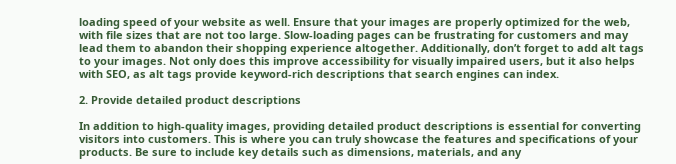loading speed of your website as well. Ensure that your images are properly optimized for the web, with file sizes that are not too large. Slow-loading pages can be frustrating for customers and may lead them to abandon their shopping experience altogether. Additionally, don’t forget to add alt tags to your images. Not only does this improve accessibility for visually impaired users, but it also helps with SEO, as alt tags provide keyword-rich descriptions that search engines can index.

2. Provide detailed product descriptions

In addition to high-quality images, providing detailed product descriptions is essential for converting visitors into customers. This is where you can truly showcase the features and specifications of your products. Be sure to include key details such as dimensions, materials, and any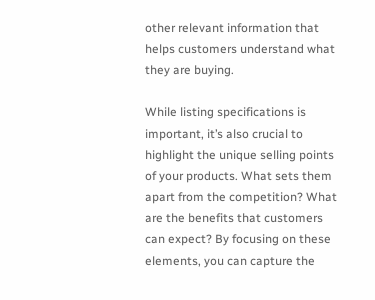other relevant information that helps customers understand what they are buying.

While listing specifications is important, it’s also crucial to highlight the unique selling points of your products. What sets them apart from the competition? What are the benefits that customers can expect? By focusing on these elements, you can capture the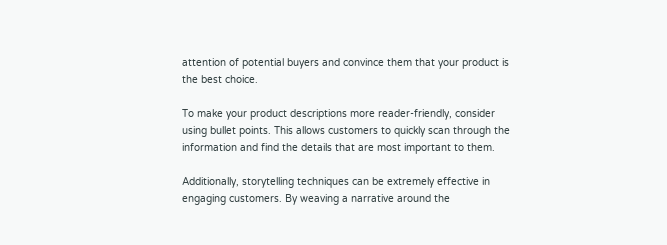attention of potential buyers and convince them that your product is the best choice.

To make your product descriptions more reader-friendly, consider using bullet points. This allows customers to quickly scan through the information and find the details that are most important to them.

Additionally, storytelling techniques can be extremely effective in engaging customers. By weaving a narrative around the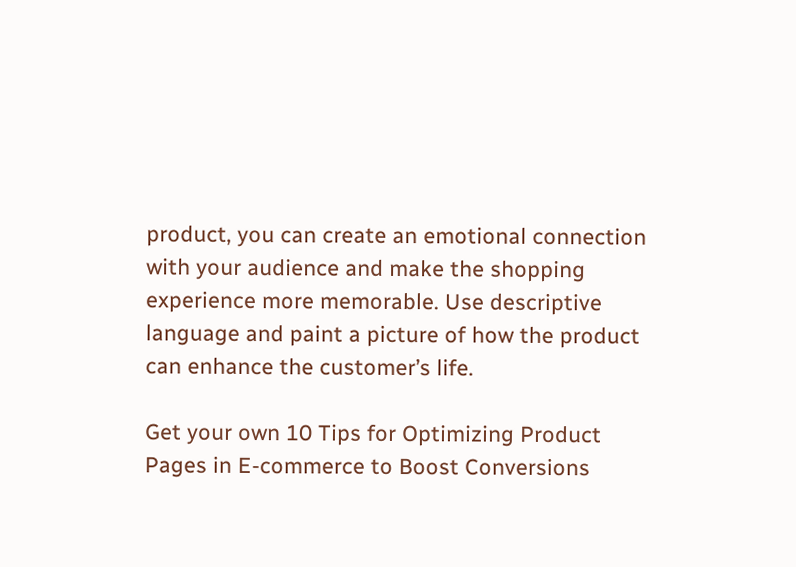product, you can create an emotional connection with your audience and make the shopping experience more memorable. Use descriptive language and paint a picture of how the product can enhance the customer’s life.

Get your own 10 Tips for Optimizing Product Pages in E-commerce to Boost Conversions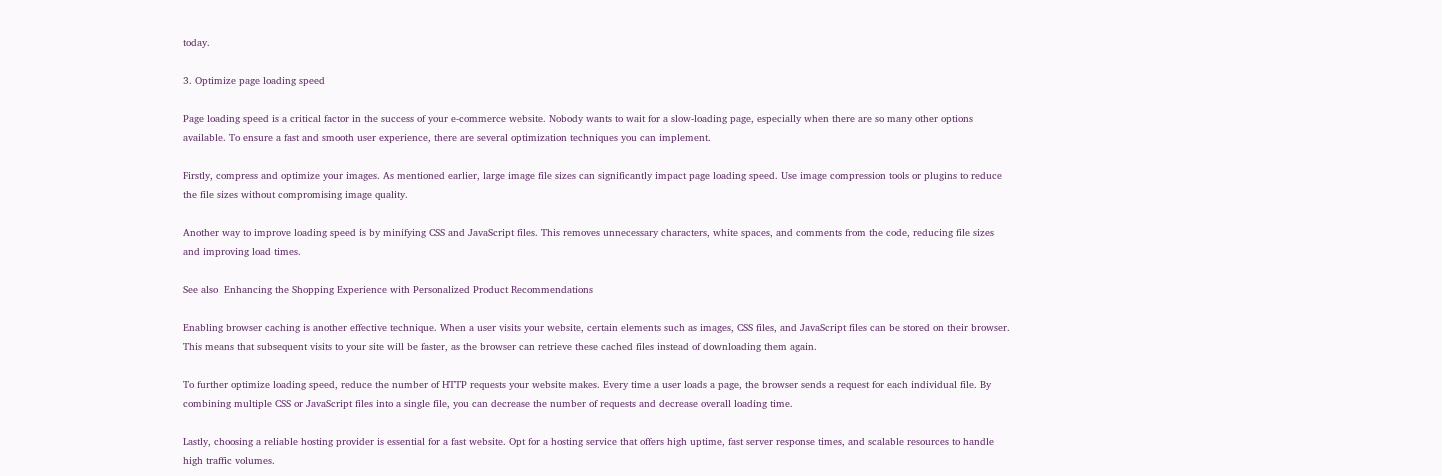today.

3. Optimize page loading speed

Page loading speed is a critical factor in the success of your e-commerce website. Nobody wants to wait for a slow-loading page, especially when there are so many other options available. To ensure a fast and smooth user experience, there are several optimization techniques you can implement.

Firstly, compress and optimize your images. As mentioned earlier, large image file sizes can significantly impact page loading speed. Use image compression tools or plugins to reduce the file sizes without compromising image quality.

Another way to improve loading speed is by minifying CSS and JavaScript files. This removes unnecessary characters, white spaces, and comments from the code, reducing file sizes and improving load times.

See also  Enhancing the Shopping Experience with Personalized Product Recommendations

Enabling browser caching is another effective technique. When a user visits your website, certain elements such as images, CSS files, and JavaScript files can be stored on their browser. This means that subsequent visits to your site will be faster, as the browser can retrieve these cached files instead of downloading them again.

To further optimize loading speed, reduce the number of HTTP requests your website makes. Every time a user loads a page, the browser sends a request for each individual file. By combining multiple CSS or JavaScript files into a single file, you can decrease the number of requests and decrease overall loading time.

Lastly, choosing a reliable hosting provider is essential for a fast website. Opt for a hosting service that offers high uptime, fast server response times, and scalable resources to handle high traffic volumes.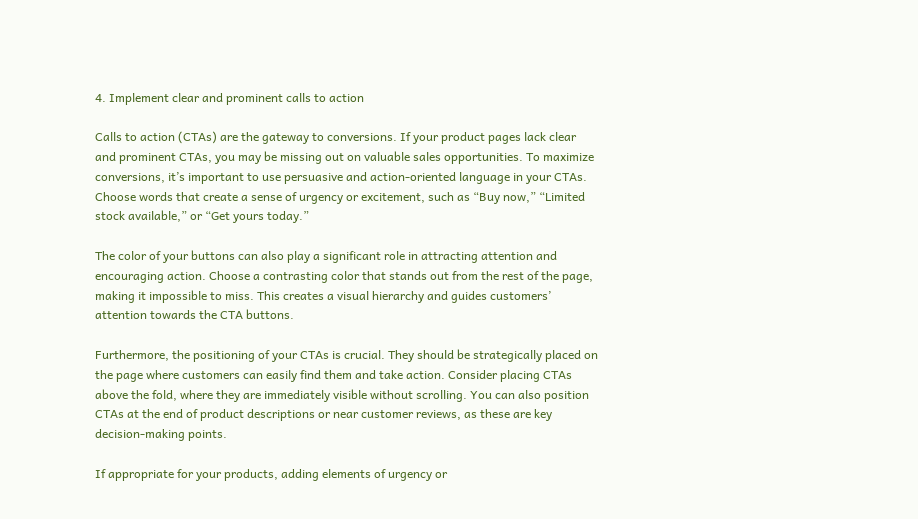4. Implement clear and prominent calls to action

Calls to action (CTAs) are the gateway to conversions. If your product pages lack clear and prominent CTAs, you may be missing out on valuable sales opportunities. To maximize conversions, it’s important to use persuasive and action-oriented language in your CTAs. Choose words that create a sense of urgency or excitement, such as “Buy now,” “Limited stock available,” or “Get yours today.”

The color of your buttons can also play a significant role in attracting attention and encouraging action. Choose a contrasting color that stands out from the rest of the page, making it impossible to miss. This creates a visual hierarchy and guides customers’ attention towards the CTA buttons.

Furthermore, the positioning of your CTAs is crucial. They should be strategically placed on the page where customers can easily find them and take action. Consider placing CTAs above the fold, where they are immediately visible without scrolling. You can also position CTAs at the end of product descriptions or near customer reviews, as these are key decision-making points.

If appropriate for your products, adding elements of urgency or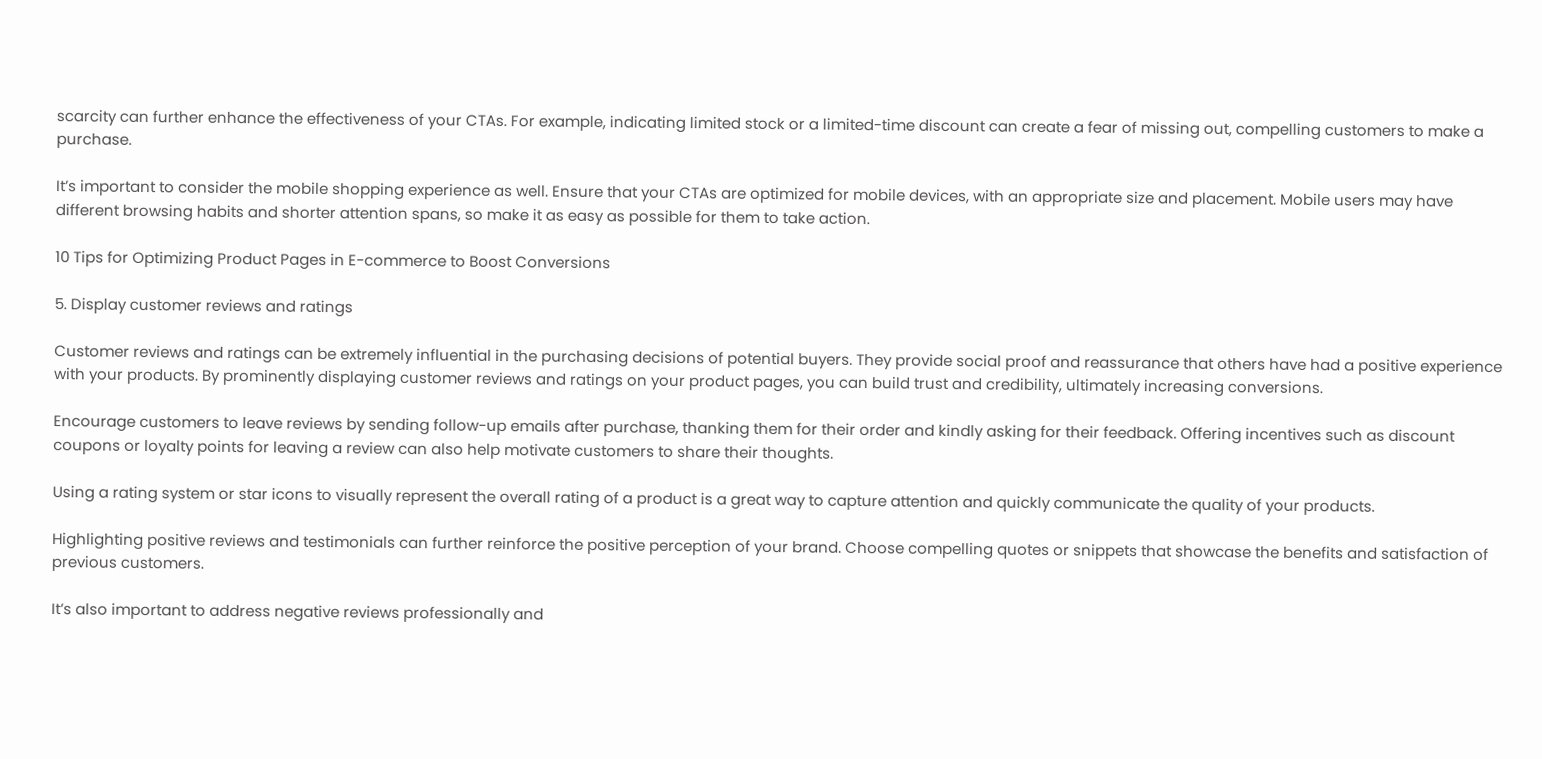scarcity can further enhance the effectiveness of your CTAs. For example, indicating limited stock or a limited-time discount can create a fear of missing out, compelling customers to make a purchase.

It’s important to consider the mobile shopping experience as well. Ensure that your CTAs are optimized for mobile devices, with an appropriate size and placement. Mobile users may have different browsing habits and shorter attention spans, so make it as easy as possible for them to take action.

10 Tips for Optimizing Product Pages in E-commerce to Boost Conversions

5. Display customer reviews and ratings

Customer reviews and ratings can be extremely influential in the purchasing decisions of potential buyers. They provide social proof and reassurance that others have had a positive experience with your products. By prominently displaying customer reviews and ratings on your product pages, you can build trust and credibility, ultimately increasing conversions.

Encourage customers to leave reviews by sending follow-up emails after purchase, thanking them for their order and kindly asking for their feedback. Offering incentives such as discount coupons or loyalty points for leaving a review can also help motivate customers to share their thoughts.

Using a rating system or star icons to visually represent the overall rating of a product is a great way to capture attention and quickly communicate the quality of your products.

Highlighting positive reviews and testimonials can further reinforce the positive perception of your brand. Choose compelling quotes or snippets that showcase the benefits and satisfaction of previous customers.

It’s also important to address negative reviews professionally and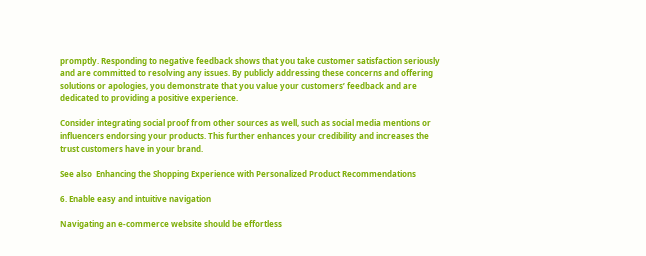promptly. Responding to negative feedback shows that you take customer satisfaction seriously and are committed to resolving any issues. By publicly addressing these concerns and offering solutions or apologies, you demonstrate that you value your customers’ feedback and are dedicated to providing a positive experience.

Consider integrating social proof from other sources as well, such as social media mentions or influencers endorsing your products. This further enhances your credibility and increases the trust customers have in your brand.

See also  Enhancing the Shopping Experience with Personalized Product Recommendations

6. Enable easy and intuitive navigation

Navigating an e-commerce website should be effortless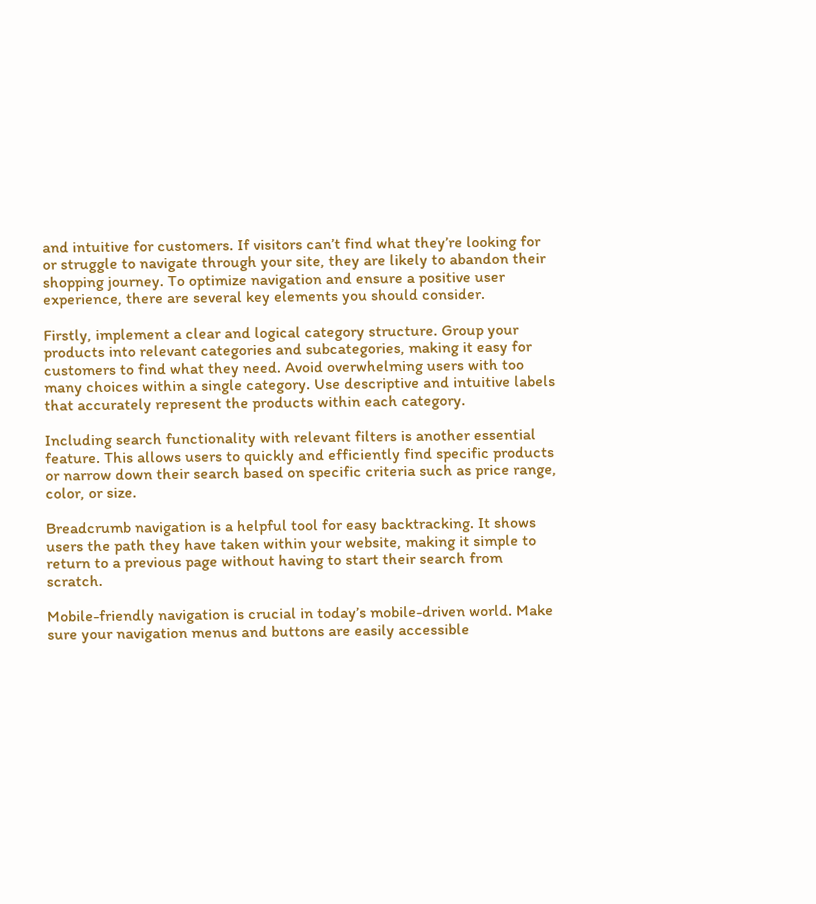and intuitive for customers. If visitors can’t find what they’re looking for or struggle to navigate through your site, they are likely to abandon their shopping journey. To optimize navigation and ensure a positive user experience, there are several key elements you should consider.

Firstly, implement a clear and logical category structure. Group your products into relevant categories and subcategories, making it easy for customers to find what they need. Avoid overwhelming users with too many choices within a single category. Use descriptive and intuitive labels that accurately represent the products within each category.

Including search functionality with relevant filters is another essential feature. This allows users to quickly and efficiently find specific products or narrow down their search based on specific criteria such as price range, color, or size.

Breadcrumb navigation is a helpful tool for easy backtracking. It shows users the path they have taken within your website, making it simple to return to a previous page without having to start their search from scratch.

Mobile-friendly navigation is crucial in today’s mobile-driven world. Make sure your navigation menus and buttons are easily accessible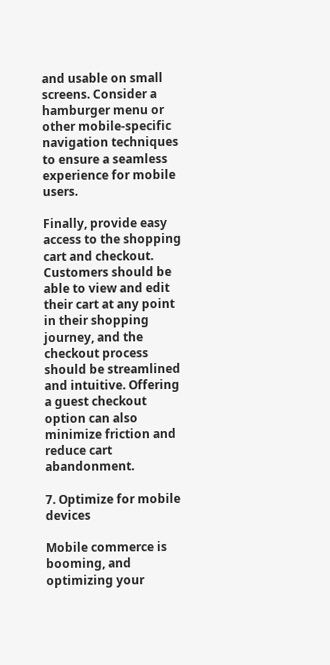and usable on small screens. Consider a hamburger menu or other mobile-specific navigation techniques to ensure a seamless experience for mobile users.

Finally, provide easy access to the shopping cart and checkout. Customers should be able to view and edit their cart at any point in their shopping journey, and the checkout process should be streamlined and intuitive. Offering a guest checkout option can also minimize friction and reduce cart abandonment.

7. Optimize for mobile devices

Mobile commerce is booming, and optimizing your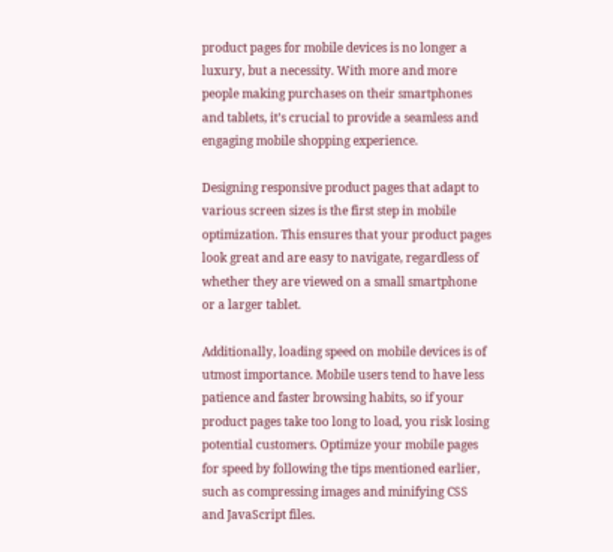product pages for mobile devices is no longer a luxury, but a necessity. With more and more people making purchases on their smartphones and tablets, it’s crucial to provide a seamless and engaging mobile shopping experience.

Designing responsive product pages that adapt to various screen sizes is the first step in mobile optimization. This ensures that your product pages look great and are easy to navigate, regardless of whether they are viewed on a small smartphone or a larger tablet.

Additionally, loading speed on mobile devices is of utmost importance. Mobile users tend to have less patience and faster browsing habits, so if your product pages take too long to load, you risk losing potential customers. Optimize your mobile pages for speed by following the tips mentioned earlier, such as compressing images and minifying CSS and JavaScript files.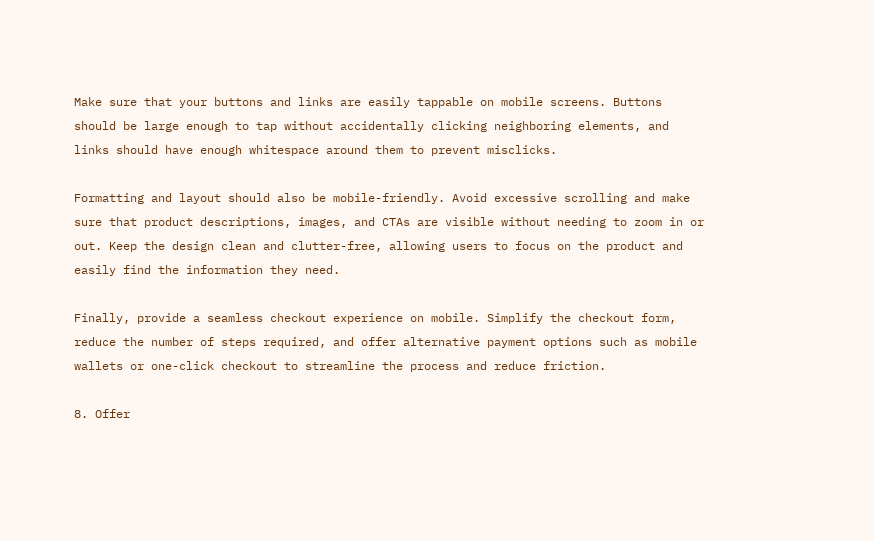Make sure that your buttons and links are easily tappable on mobile screens. Buttons should be large enough to tap without accidentally clicking neighboring elements, and links should have enough whitespace around them to prevent misclicks.

Formatting and layout should also be mobile-friendly. Avoid excessive scrolling and make sure that product descriptions, images, and CTAs are visible without needing to zoom in or out. Keep the design clean and clutter-free, allowing users to focus on the product and easily find the information they need.

Finally, provide a seamless checkout experience on mobile. Simplify the checkout form, reduce the number of steps required, and offer alternative payment options such as mobile wallets or one-click checkout to streamline the process and reduce friction.

8. Offer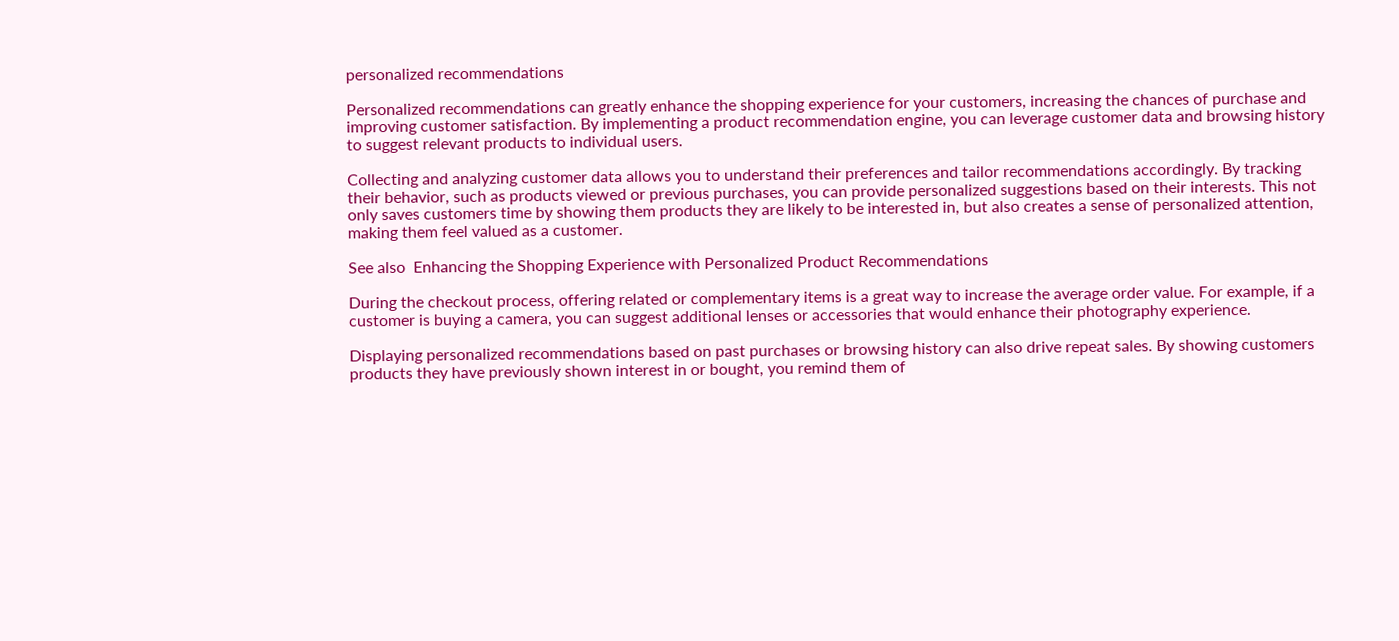personalized recommendations

Personalized recommendations can greatly enhance the shopping experience for your customers, increasing the chances of purchase and improving customer satisfaction. By implementing a product recommendation engine, you can leverage customer data and browsing history to suggest relevant products to individual users.

Collecting and analyzing customer data allows you to understand their preferences and tailor recommendations accordingly. By tracking their behavior, such as products viewed or previous purchases, you can provide personalized suggestions based on their interests. This not only saves customers time by showing them products they are likely to be interested in, but also creates a sense of personalized attention, making them feel valued as a customer.

See also  Enhancing the Shopping Experience with Personalized Product Recommendations

During the checkout process, offering related or complementary items is a great way to increase the average order value. For example, if a customer is buying a camera, you can suggest additional lenses or accessories that would enhance their photography experience.

Displaying personalized recommendations based on past purchases or browsing history can also drive repeat sales. By showing customers products they have previously shown interest in or bought, you remind them of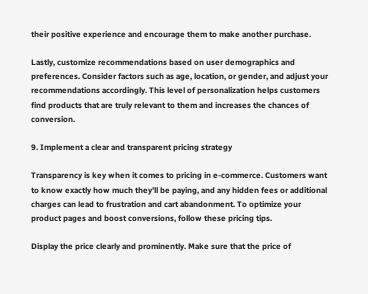their positive experience and encourage them to make another purchase.

Lastly, customize recommendations based on user demographics and preferences. Consider factors such as age, location, or gender, and adjust your recommendations accordingly. This level of personalization helps customers find products that are truly relevant to them and increases the chances of conversion.

9. Implement a clear and transparent pricing strategy

Transparency is key when it comes to pricing in e-commerce. Customers want to know exactly how much they’ll be paying, and any hidden fees or additional charges can lead to frustration and cart abandonment. To optimize your product pages and boost conversions, follow these pricing tips.

Display the price clearly and prominently. Make sure that the price of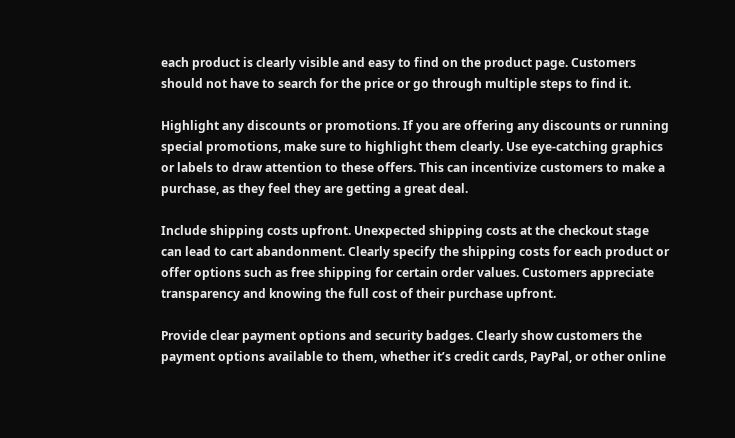each product is clearly visible and easy to find on the product page. Customers should not have to search for the price or go through multiple steps to find it.

Highlight any discounts or promotions. If you are offering any discounts or running special promotions, make sure to highlight them clearly. Use eye-catching graphics or labels to draw attention to these offers. This can incentivize customers to make a purchase, as they feel they are getting a great deal.

Include shipping costs upfront. Unexpected shipping costs at the checkout stage can lead to cart abandonment. Clearly specify the shipping costs for each product or offer options such as free shipping for certain order values. Customers appreciate transparency and knowing the full cost of their purchase upfront.

Provide clear payment options and security badges. Clearly show customers the payment options available to them, whether it’s credit cards, PayPal, or other online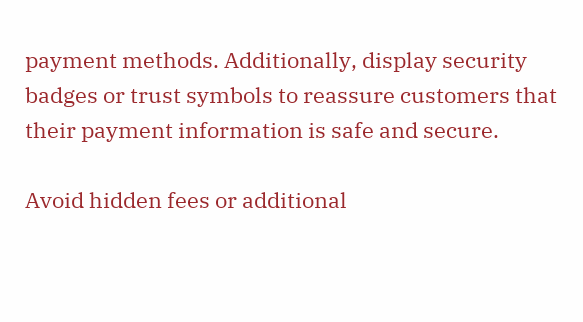payment methods. Additionally, display security badges or trust symbols to reassure customers that their payment information is safe and secure.

Avoid hidden fees or additional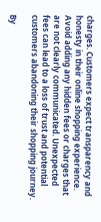charges. Customers expect transparency and honesty in their online shopping experience. Avoid adding any hidden fees or charges that are not clearly communicated. Unexpected fees can lead to a loss of trust and potential customers abandoning their shopping journey.

By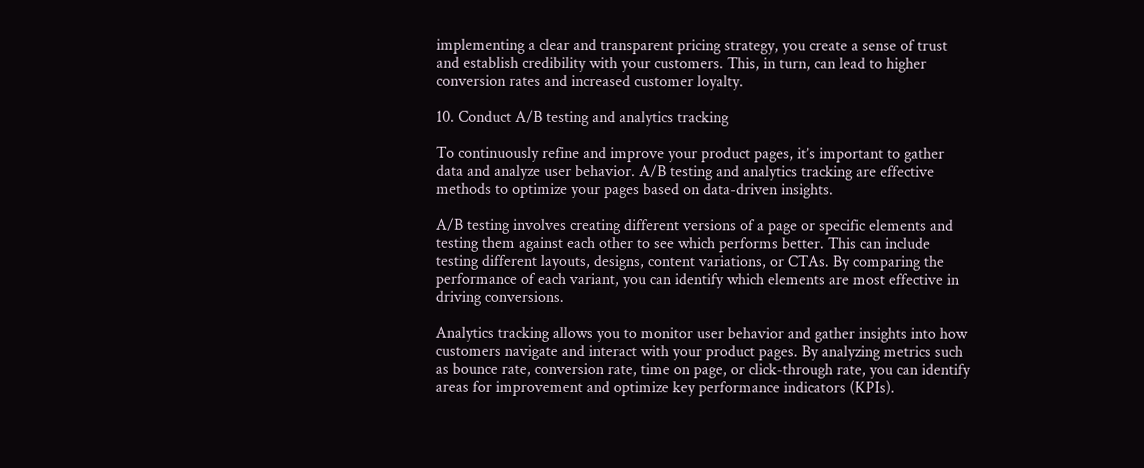implementing a clear and transparent pricing strategy, you create a sense of trust and establish credibility with your customers. This, in turn, can lead to higher conversion rates and increased customer loyalty.

10. Conduct A/B testing and analytics tracking

To continuously refine and improve your product pages, it’s important to gather data and analyze user behavior. A/B testing and analytics tracking are effective methods to optimize your pages based on data-driven insights.

A/B testing involves creating different versions of a page or specific elements and testing them against each other to see which performs better. This can include testing different layouts, designs, content variations, or CTAs. By comparing the performance of each variant, you can identify which elements are most effective in driving conversions.

Analytics tracking allows you to monitor user behavior and gather insights into how customers navigate and interact with your product pages. By analyzing metrics such as bounce rate, conversion rate, time on page, or click-through rate, you can identify areas for improvement and optimize key performance indicators (KPIs).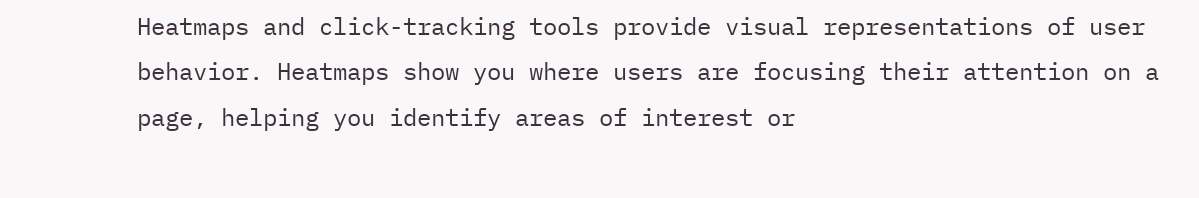Heatmaps and click-tracking tools provide visual representations of user behavior. Heatmaps show you where users are focusing their attention on a page, helping you identify areas of interest or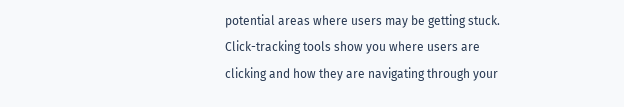potential areas where users may be getting stuck. Click-tracking tools show you where users are clicking and how they are navigating through your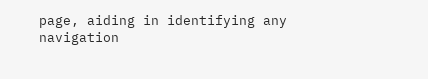page, aiding in identifying any navigation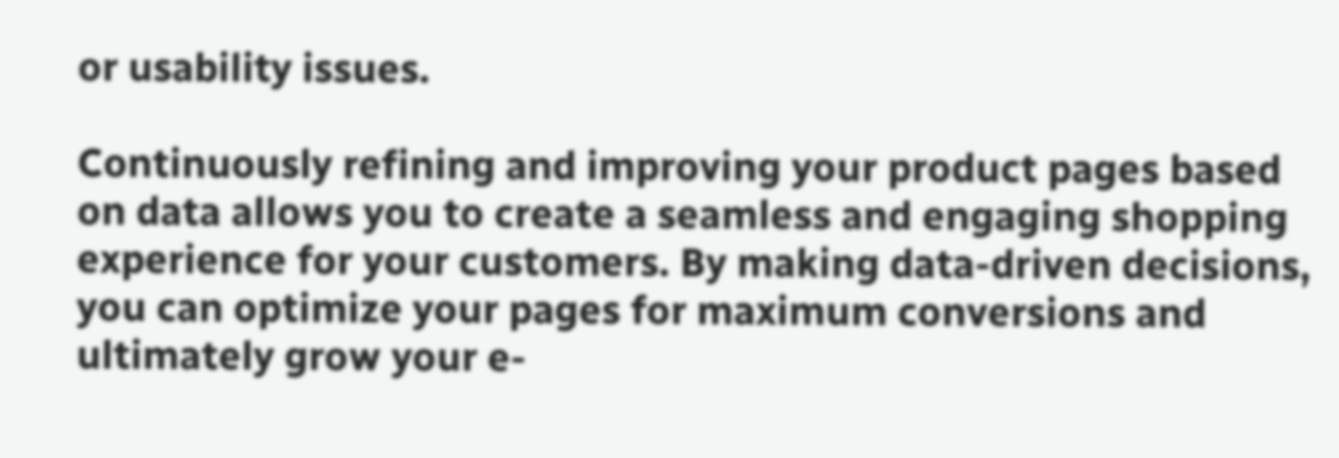or usability issues.

Continuously refining and improving your product pages based on data allows you to create a seamless and engaging shopping experience for your customers. By making data-driven decisions, you can optimize your pages for maximum conversions and ultimately grow your e-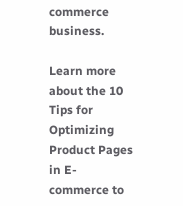commerce business.

Learn more about the 10 Tips for Optimizing Product Pages in E-commerce to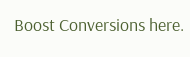Boost Conversions here.